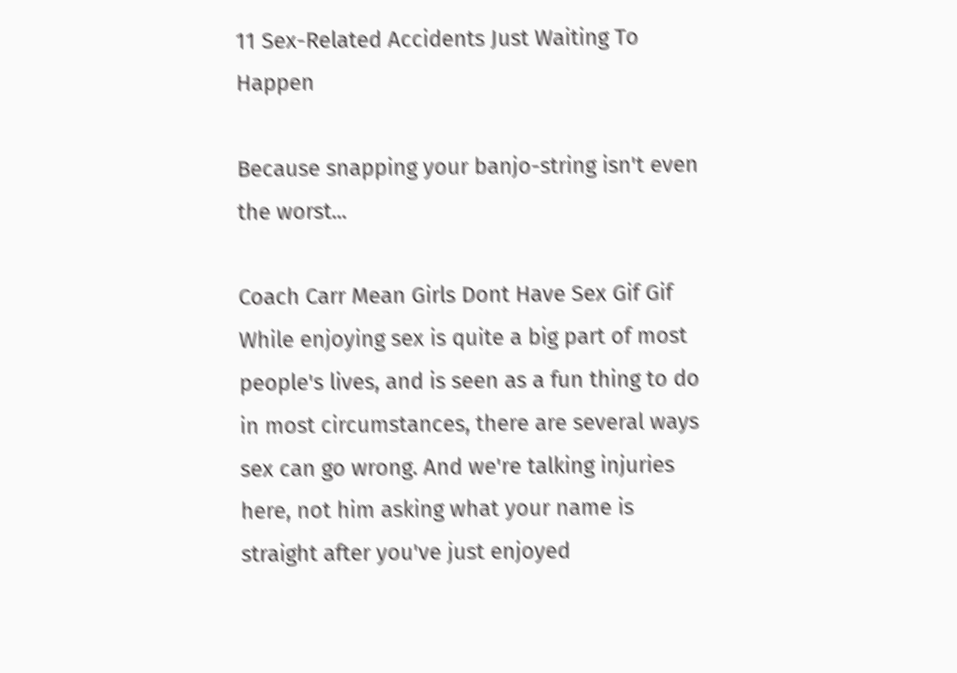11 Sex-Related Accidents Just Waiting To Happen

Because snapping your banjo-string isn't even the worst...

Coach Carr Mean Girls Dont Have Sex Gif Gif While enjoying sex is quite a big part of most people's lives, and is seen as a fun thing to do in most circumstances, there are several ways sex can go wrong. And we're talking injuries here, not him asking what your name is straight after you've just enjoyed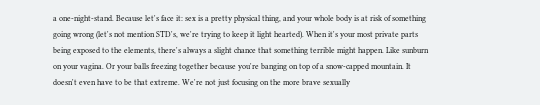a one-night-stand. Because let's face it: sex is a pretty physical thing, and your whole body is at risk of something going wrong (let's not mention STD's, we're trying to keep it light hearted). When it's your most private parts being exposed to the elements, there's always a slight chance that something terrible might happen. Like sunburn on your vagina. Or your balls freezing together because you're banging on top of a snow-capped mountain. It doesn't even have to be that extreme. We're not just focusing on the more brave sexually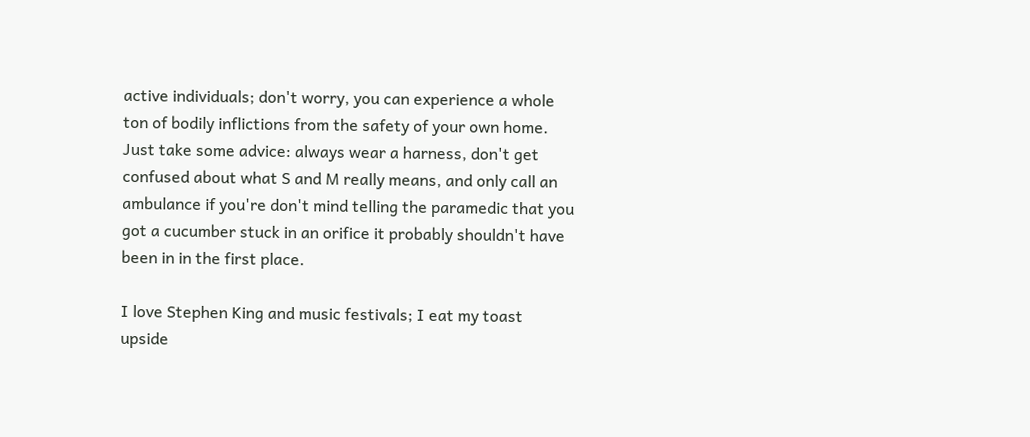active individuals; don't worry, you can experience a whole ton of bodily inflictions from the safety of your own home. Just take some advice: always wear a harness, don't get confused about what S and M really means, and only call an ambulance if you're don't mind telling the paramedic that you got a cucumber stuck in an orifice it probably shouldn't have been in in the first place.

I love Stephen King and music festivals; I eat my toast upside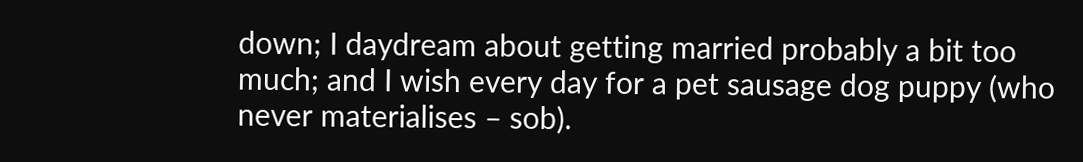down; I daydream about getting married probably a bit too much; and I wish every day for a pet sausage dog puppy (who never materialises – sob).